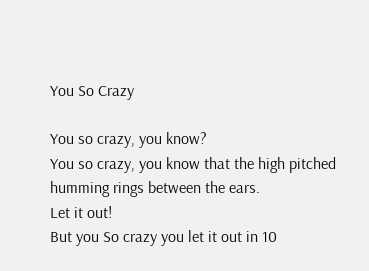You So Crazy

You so crazy, you know?
You so crazy, you know that the high pitched humming rings between the ears.
Let it out!
But you So crazy you let it out in 10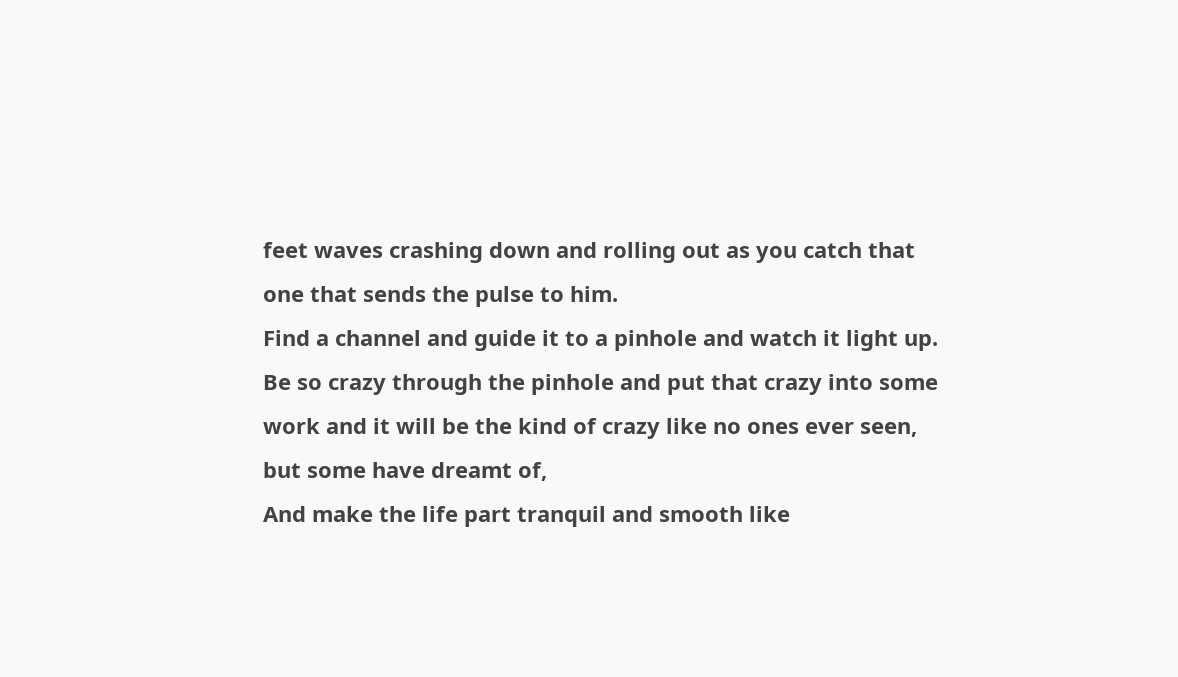feet waves crashing down and rolling out as you catch that one that sends the pulse to him.
Find a channel and guide it to a pinhole and watch it light up.
Be so crazy through the pinhole and put that crazy into some work and it will be the kind of crazy like no ones ever seen, but some have dreamt of,
And make the life part tranquil and smooth like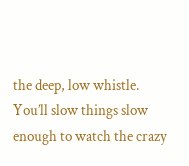the deep, low whistle.
You’ll slow things slow enough to watch the crazy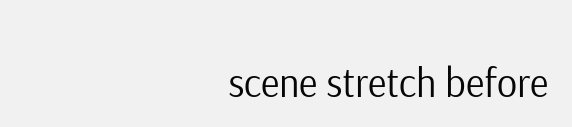scene stretch before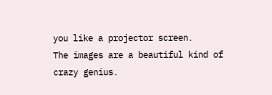you like a projector screen.
The images are a beautiful kind of crazy genius.